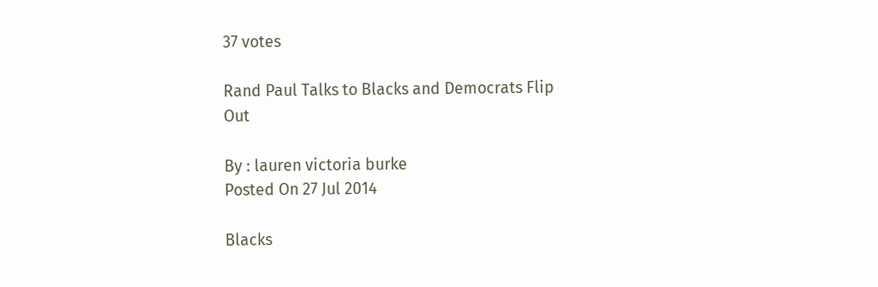37 votes

Rand Paul Talks to Blacks and Democrats Flip Out

By : lauren victoria burke
Posted On 27 Jul 2014

Blacks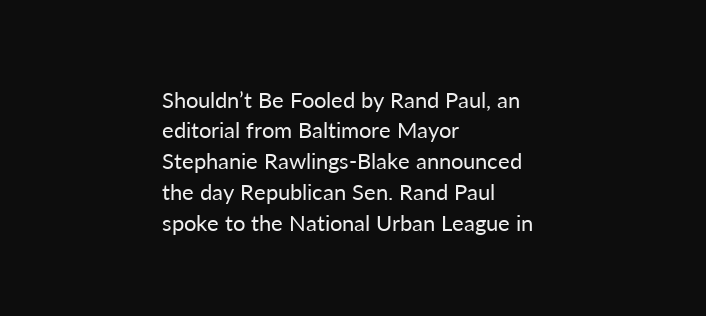Shouldn’t Be Fooled by Rand Paul, an editorial from Baltimore Mayor Stephanie Rawlings-Blake announced the day Republican Sen. Rand Paul spoke to the National Urban League in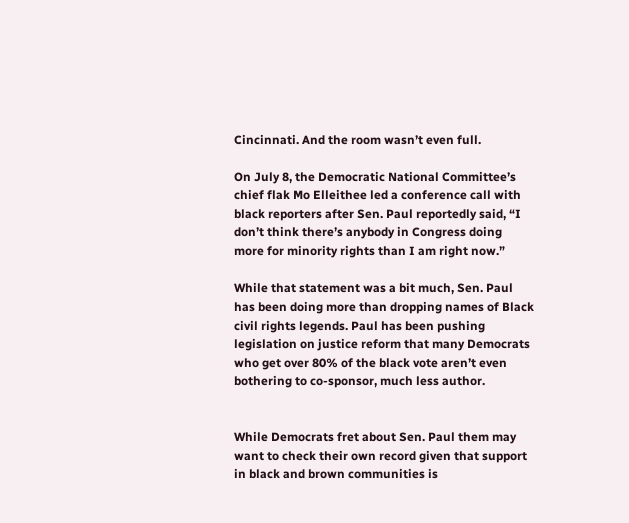Cincinnati. And the room wasn’t even full.

On July 8, the Democratic National Committee’s chief flak Mo Elleithee led a conference call with black reporters after Sen. Paul reportedly said, “I don’t think there’s anybody in Congress doing more for minority rights than I am right now.”

While that statement was a bit much, Sen. Paul has been doing more than dropping names of Black civil rights legends. Paul has been pushing legislation on justice reform that many Democrats who get over 80% of the black vote aren’t even bothering to co-sponsor, much less author.


While Democrats fret about Sen. Paul them may want to check their own record given that support in black and brown communities is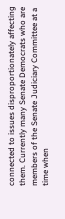connected to issues disproportionately affecting them. Currently many Senate Democrats who are members of the Senate Judiciary Committee at a time when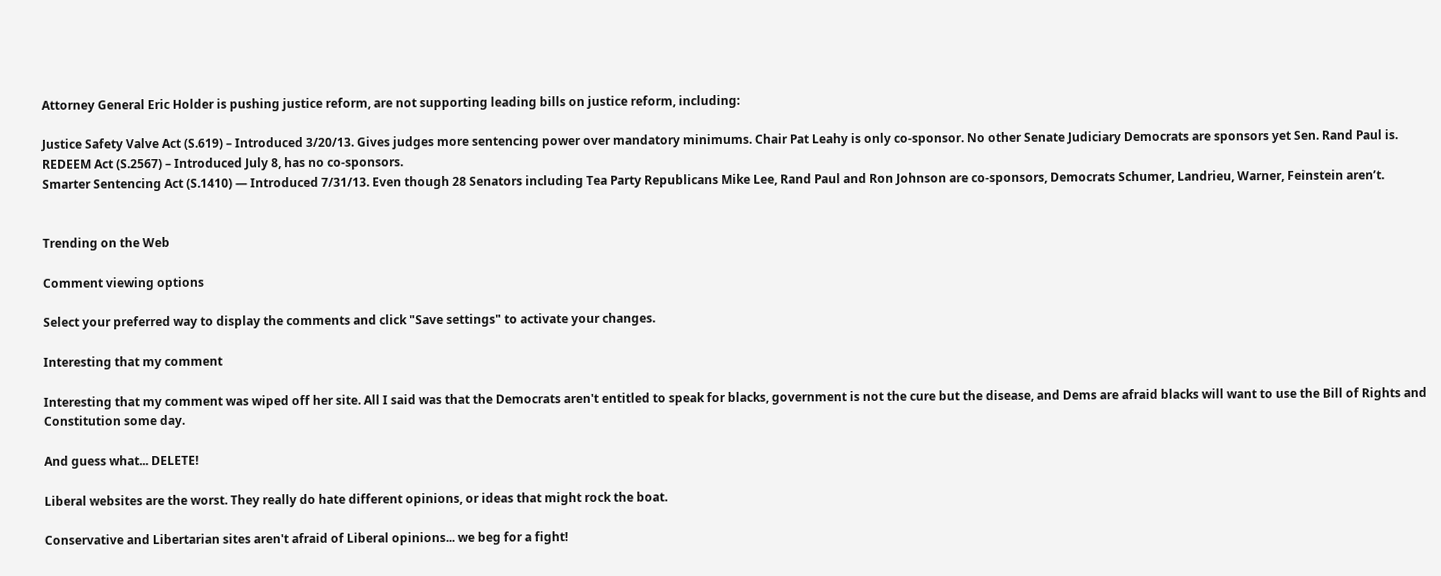Attorney General Eric Holder is pushing justice reform, are not supporting leading bills on justice reform, including:

Justice Safety Valve Act (S.619) – Introduced 3/20/13. Gives judges more sentencing power over mandatory minimums. Chair Pat Leahy is only co-sponsor. No other Senate Judiciary Democrats are sponsors yet Sen. Rand Paul is.
REDEEM Act (S.2567) – Introduced July 8, has no co-sponsors.
Smarter Sentencing Act (S.1410) — Introduced 7/31/13. Even though 28 Senators including Tea Party Republicans Mike Lee, Rand Paul and Ron Johnson are co-sponsors, Democrats Schumer, Landrieu, Warner, Feinstein aren’t.


Trending on the Web

Comment viewing options

Select your preferred way to display the comments and click "Save settings" to activate your changes.

Interesting that my comment

Interesting that my comment was wiped off her site. All I said was that the Democrats aren't entitled to speak for blacks, government is not the cure but the disease, and Dems are afraid blacks will want to use the Bill of Rights and Constitution some day.

And guess what... DELETE!

Liberal websites are the worst. They really do hate different opinions, or ideas that might rock the boat.

Conservative and Libertarian sites aren't afraid of Liberal opinions... we beg for a fight!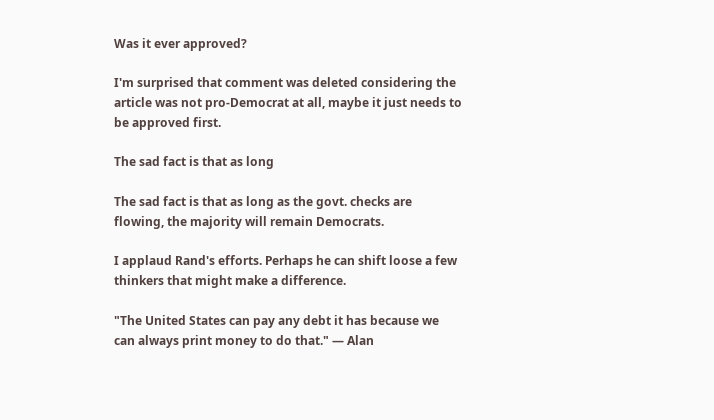Was it ever approved?

I'm surprised that comment was deleted considering the article was not pro-Democrat at all, maybe it just needs to be approved first.

The sad fact is that as long

The sad fact is that as long as the govt. checks are flowing, the majority will remain Democrats.

I applaud Rand's efforts. Perhaps he can shift loose a few thinkers that might make a difference.

"The United States can pay any debt it has because we can always print money to do that." — Alan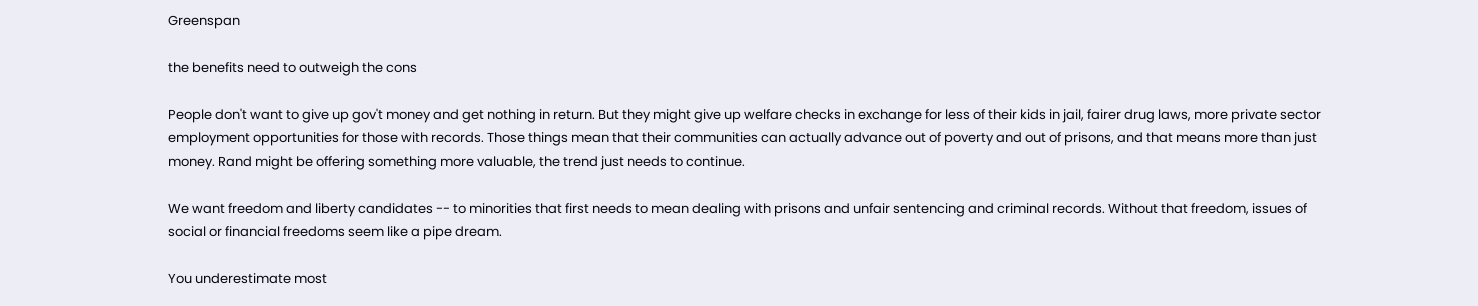Greenspan

the benefits need to outweigh the cons

People don't want to give up gov't money and get nothing in return. But they might give up welfare checks in exchange for less of their kids in jail, fairer drug laws, more private sector employment opportunities for those with records. Those things mean that their communities can actually advance out of poverty and out of prisons, and that means more than just money. Rand might be offering something more valuable, the trend just needs to continue.

We want freedom and liberty candidates -- to minorities that first needs to mean dealing with prisons and unfair sentencing and criminal records. Without that freedom, issues of social or financial freedoms seem like a pipe dream.

You underestimate most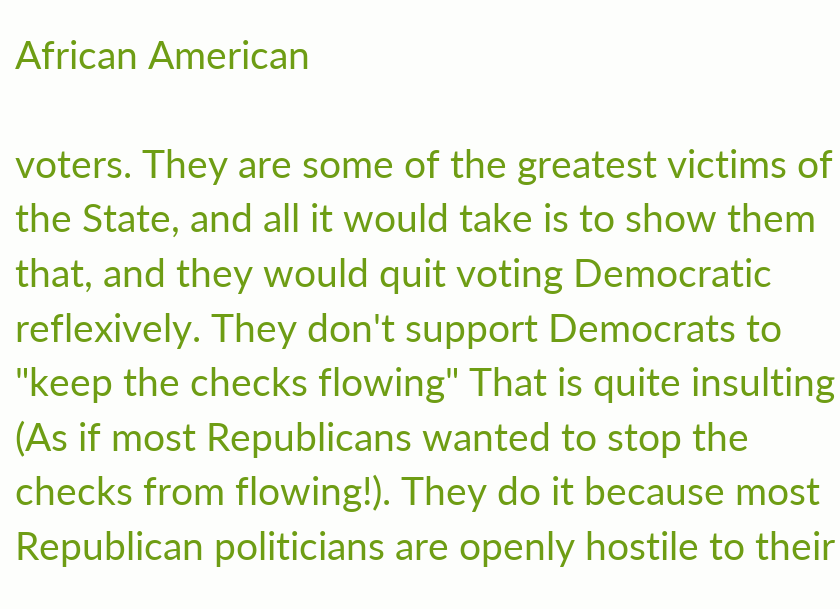African American

voters. They are some of the greatest victims of the State, and all it would take is to show them that, and they would quit voting Democratic reflexively. They don't support Democrats to "keep the checks flowing" That is quite insulting (As if most Republicans wanted to stop the checks from flowing!). They do it because most Republican politicians are openly hostile to their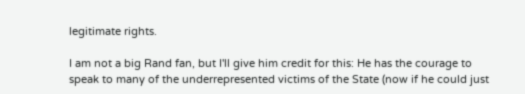legitimate rights.

I am not a big Rand fan, but I'll give him credit for this: He has the courage to speak to many of the underrepresented victims of the State (now if he could just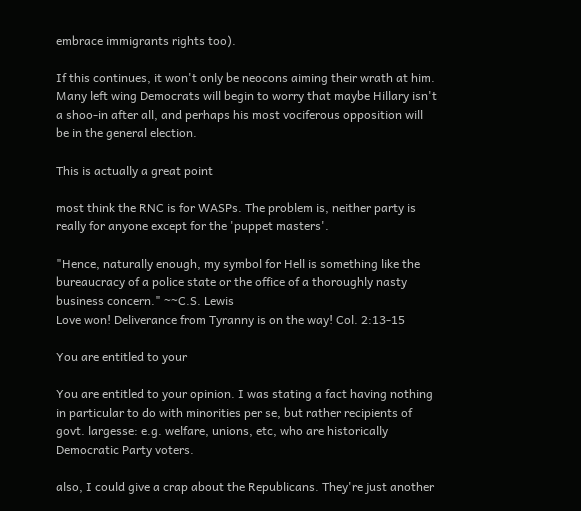embrace immigrants rights too).

If this continues, it won't only be neocons aiming their wrath at him. Many left wing Democrats will begin to worry that maybe Hillary isn't a shoo-in after all, and perhaps his most vociferous opposition will be in the general election.

This is actually a great point

most think the RNC is for WASPs. The problem is, neither party is really for anyone except for the 'puppet masters'.

"Hence, naturally enough, my symbol for Hell is something like the bureaucracy of a police state or the office of a thoroughly nasty business concern." ~~C.S. Lewis
Love won! Deliverance from Tyranny is on the way! Col. 2:13-15

You are entitled to your

You are entitled to your opinion. I was stating a fact having nothing in particular to do with minorities per se, but rather recipients of govt. largesse: e.g. welfare, unions, etc, who are historically Democratic Party voters.

also, I could give a crap about the Republicans. They're just another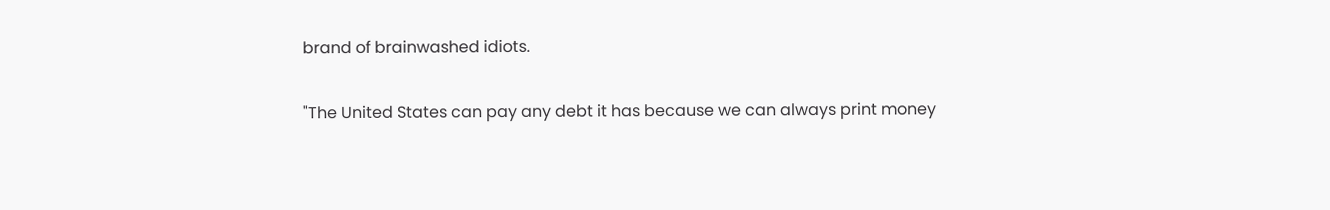brand of brainwashed idiots.

"The United States can pay any debt it has because we can always print money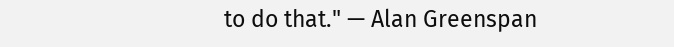to do that." — Alan Greenspan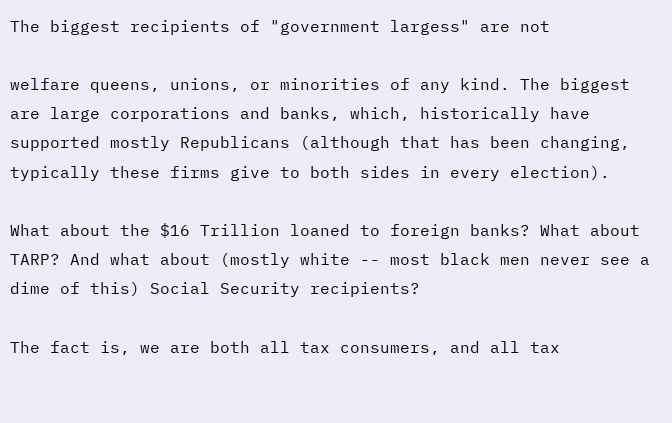The biggest recipients of "government largess" are not

welfare queens, unions, or minorities of any kind. The biggest are large corporations and banks, which, historically have supported mostly Republicans (although that has been changing, typically these firms give to both sides in every election).

What about the $16 Trillion loaned to foreign banks? What about TARP? And what about (mostly white -- most black men never see a dime of this) Social Security recipients?

The fact is, we are both all tax consumers, and all tax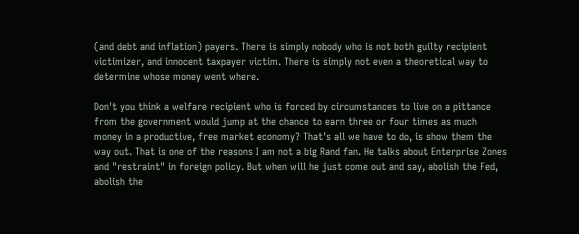(and debt and inflation) payers. There is simply nobody who is not both guilty recipient victimizer, and innocent taxpayer victim. There is simply not even a theoretical way to determine whose money went where.

Don't you think a welfare recipient who is forced by circumstances to live on a pittance from the government would jump at the chance to earn three or four times as much money in a productive, free market economy? That's all we have to do, is show them the way out. That is one of the reasons I am not a big Rand fan. He talks about Enterprise Zones and "restraint" in foreign policy. But when will he just come out and say, abolish the Fed, abolish the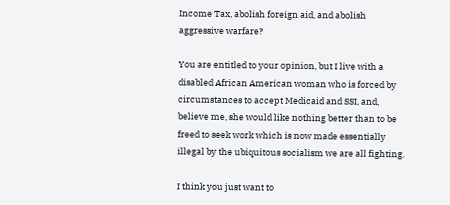Income Tax, abolish foreign aid, and abolish aggressive warfare?

You are entitled to your opinion, but I live with a disabled African American woman who is forced by circumstances to accept Medicaid and SSI, and, believe me, she would like nothing better than to be freed to seek work which is now made essentially illegal by the ubiquitous socialism we are all fighting.

I think you just want to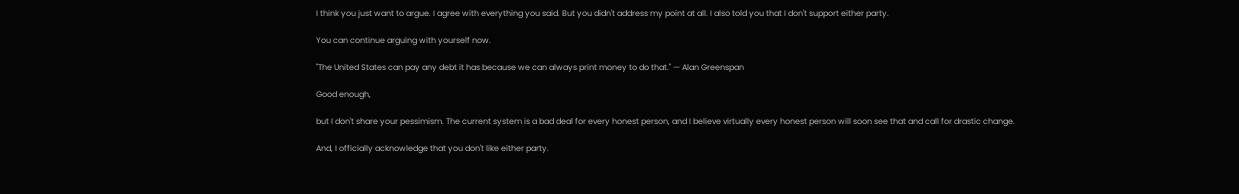I think you just want to argue. I agree with everything you said. But you didn't address my point at all. I also told you that I don't support either party.

You can continue arguing with yourself now.

"The United States can pay any debt it has because we can always print money to do that." — Alan Greenspan

Good enough,

but I don't share your pessimism. The current system is a bad deal for every honest person, and I believe virtually every honest person will soon see that and call for drastic change.

And, I officially acknowledge that you don't like either party.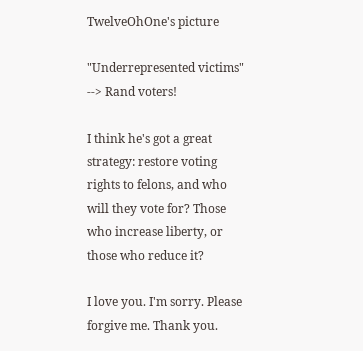TwelveOhOne's picture

"Underrepresented victims" --> Rand voters!

I think he's got a great strategy: restore voting rights to felons, and who will they vote for? Those who increase liberty, or those who reduce it?

I love you. I'm sorry. Please forgive me. Thank you.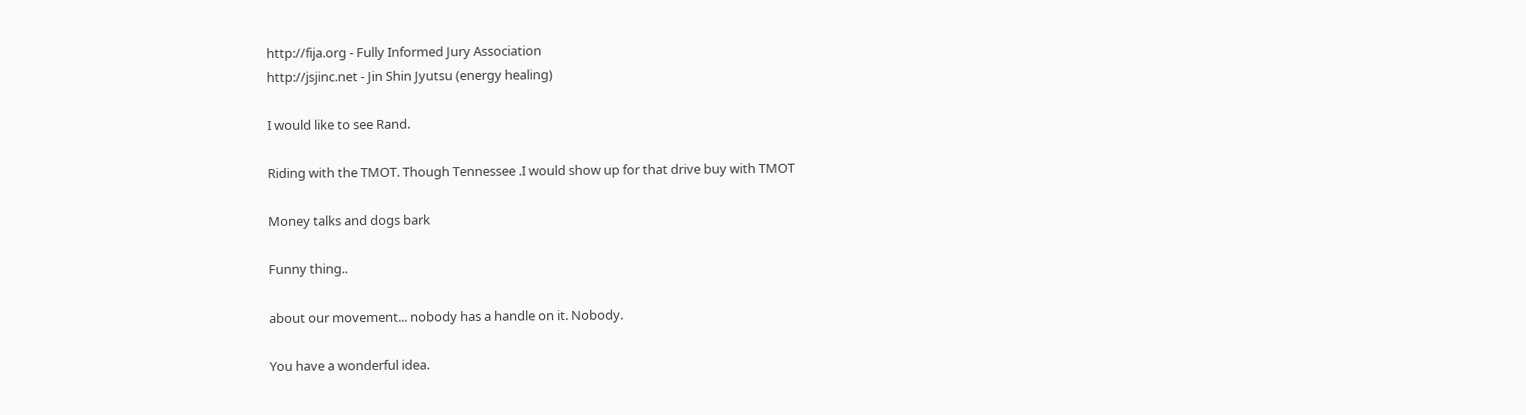http://fija.org - Fully Informed Jury Association
http://jsjinc.net - Jin Shin Jyutsu (energy healing)

I would like to see Rand.

Riding with the TMOT. Though Tennessee .I would show up for that drive buy with TMOT

Money talks and dogs bark

Funny thing..

about our movement... nobody has a handle on it. Nobody.

You have a wonderful idea.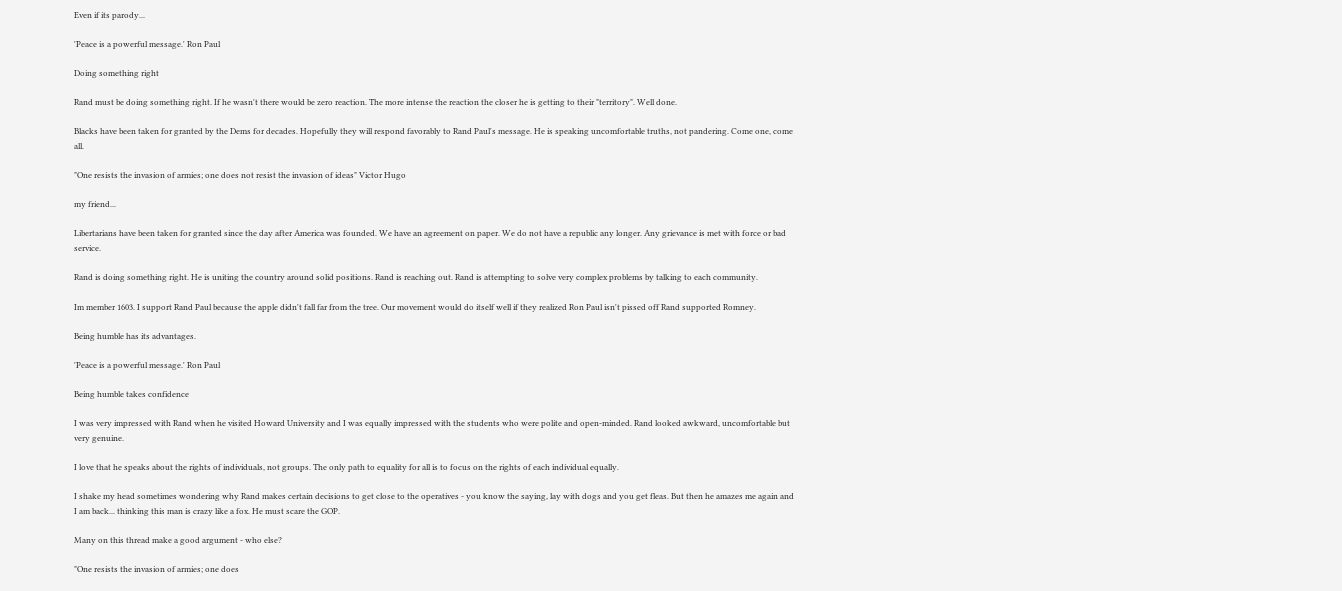Even if its parody...

'Peace is a powerful message.' Ron Paul

Doing something right

Rand must be doing something right. If he wasn't there would be zero reaction. The more intense the reaction the closer he is getting to their "territory". Well done.

Blacks have been taken for granted by the Dems for decades. Hopefully they will respond favorably to Rand Paul's message. He is speaking uncomfortable truths, not pandering. Come one, come all.

"One resists the invasion of armies; one does not resist the invasion of ideas" Victor Hugo

my friend...

Libertarians have been taken for granted since the day after America was founded. We have an agreement on paper. We do not have a republic any longer. Any grievance is met with force or bad service.

Rand is doing something right. He is uniting the country around solid positions. Rand is reaching out. Rand is attempting to solve very complex problems by talking to each community.

Im member 1603. I support Rand Paul because the apple didn't fall far from the tree. Our movement would do itself well if they realized Ron Paul isn't pissed off Rand supported Romney.

Being humble has its advantages.

'Peace is a powerful message.' Ron Paul

Being humble takes confidence

I was very impressed with Rand when he visited Howard University and I was equally impressed with the students who were polite and open-minded. Rand looked awkward, uncomfortable but very genuine.

I love that he speaks about the rights of individuals, not groups. The only path to equality for all is to focus on the rights of each individual equally.

I shake my head sometimes wondering why Rand makes certain decisions to get close to the operatives - you know the saying, lay with dogs and you get fleas. But then he amazes me again and I am back... thinking this man is crazy like a fox. He must scare the GOP.

Many on this thread make a good argument - who else?

"One resists the invasion of armies; one does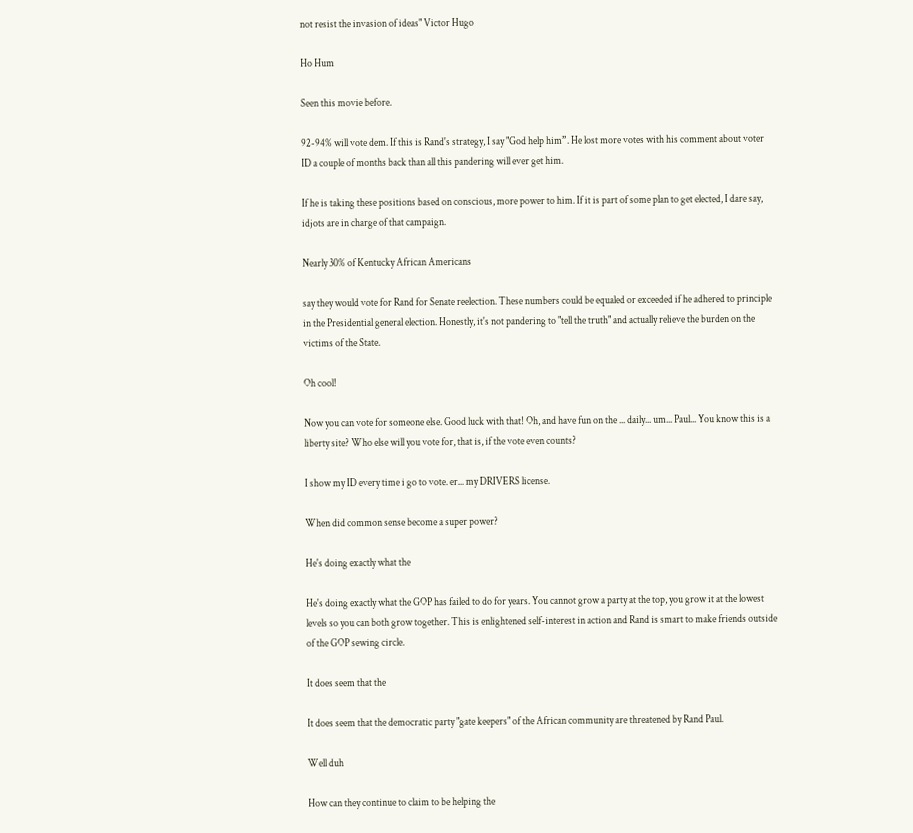not resist the invasion of ideas" Victor Hugo

Ho Hum

Seen this movie before.

92-94% will vote dem. If this is Rand's strategy, I say "God help him”. He lost more votes with his comment about voter ID a couple of months back than all this pandering will ever get him.

If he is taking these positions based on conscious, more power to him. If it is part of some plan to get elected, I dare say, idjots are in charge of that campaign.

Nearly 30% of Kentucky African Americans

say they would vote for Rand for Senate reelection. These numbers could be equaled or exceeded if he adhered to principle in the Presidential general election. Honestly, it's not pandering to "tell the truth" and actually relieve the burden on the victims of the State.

Oh cool!

Now you can vote for someone else. Good luck with that! Oh, and have fun on the ... daily... um... Paul... You know this is a liberty site? Who else will you vote for, that is, if the vote even counts?

I show my ID every time i go to vote. er... my DRIVERS license.

When did common sense become a super power?

He's doing exactly what the

He's doing exactly what the GOP has failed to do for years. You cannot grow a party at the top, you grow it at the lowest levels so you can both grow together. This is enlightened self-interest in action and Rand is smart to make friends outside of the GOP sewing circle.

It does seem that the

It does seem that the democratic party "gate keepers" of the African community are threatened by Rand Paul.

Well duh

How can they continue to claim to be helping the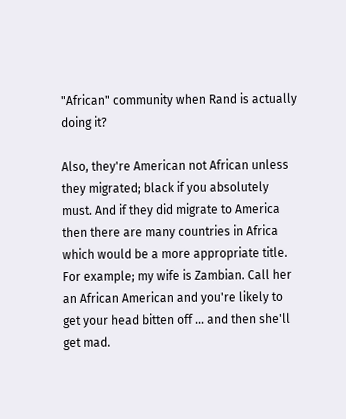"African" community when Rand is actually doing it?

Also, they're American not African unless they migrated; black if you absolutely must. And if they did migrate to America then there are many countries in Africa which would be a more appropriate title. For example; my wife is Zambian. Call her an African American and you're likely to get your head bitten off ... and then she'll get mad.